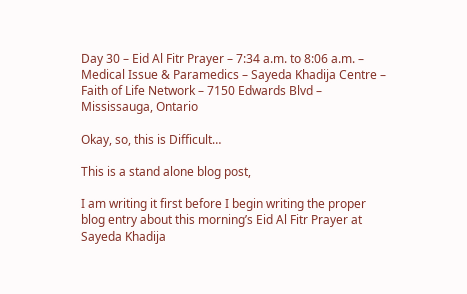Day 30 – Eid Al Fitr Prayer – 7:34 a.m. to 8:06 a.m. – Medical Issue & Paramedics – Sayeda Khadija Centre – Faith of Life Network – 7150 Edwards Blvd – Mississauga, Ontario

Okay, so, this is Difficult…

This is a stand alone blog post,

I am writing it first before I begin writing the proper blog entry about this morning’s Eid Al Fitr Prayer at Sayeda Khadija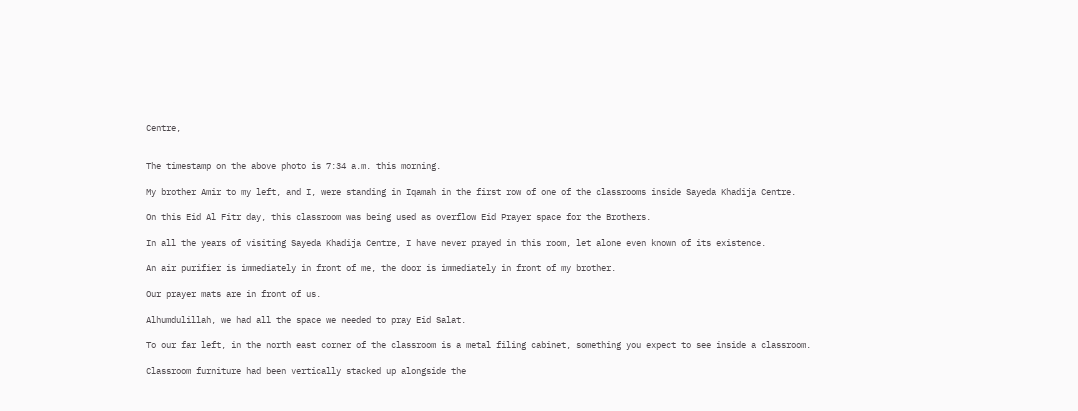Centre,


The timestamp on the above photo is 7:34 a.m. this morning.

My brother Amir to my left, and I, were standing in Iqamah in the first row of one of the classrooms inside Sayeda Khadija Centre.

On this Eid Al Fitr day, this classroom was being used as overflow Eid Prayer space for the Brothers.

In all the years of visiting Sayeda Khadija Centre, I have never prayed in this room, let alone even known of its existence.

An air purifier is immediately in front of me, the door is immediately in front of my brother.

Our prayer mats are in front of us.

Alhumdulillah, we had all the space we needed to pray Eid Salat.

To our far left, in the north east corner of the classroom is a metal filing cabinet, something you expect to see inside a classroom.

Classroom furniture had been vertically stacked up alongside the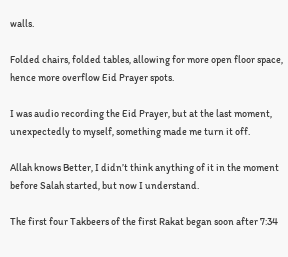walls.

Folded chairs, folded tables, allowing for more open floor space, hence more overflow Eid Prayer spots.

I was audio recording the Eid Prayer, but at the last moment, unexpectedly to myself, something made me turn it off.

Allah knows Better, I didn’t think anything of it in the moment before Salah started, but now I understand.

The first four Takbeers of the first Rakat began soon after 7:34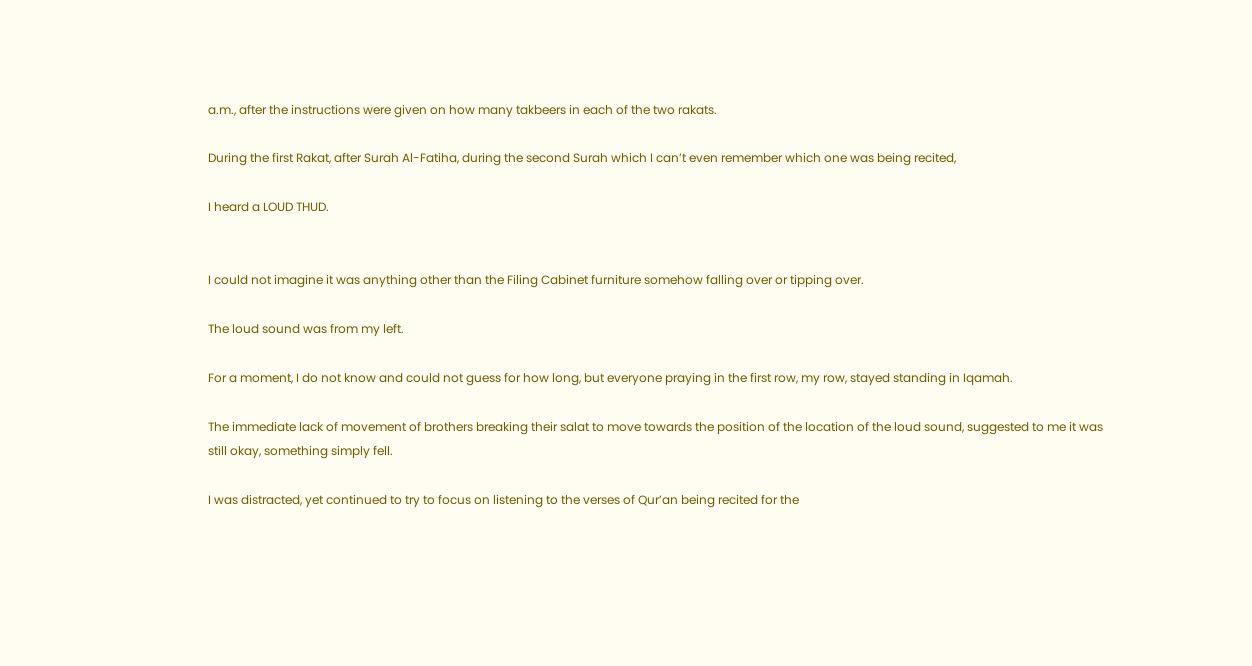a.m., after the instructions were given on how many takbeers in each of the two rakats.

During the first Rakat, after Surah Al-Fatiha, during the second Surah which I can’t even remember which one was being recited,

I heard a LOUD THUD.


I could not imagine it was anything other than the Filing Cabinet furniture somehow falling over or tipping over.

The loud sound was from my left.

For a moment, I do not know and could not guess for how long, but everyone praying in the first row, my row, stayed standing in Iqamah.

The immediate lack of movement of brothers breaking their salat to move towards the position of the location of the loud sound, suggested to me it was still okay, something simply fell.

I was distracted, yet continued to try to focus on listening to the verses of Qur’an being recited for the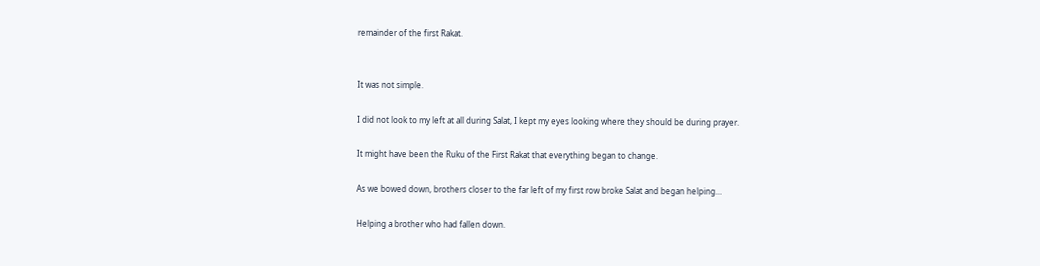remainder of the first Rakat.


It was not simple.

I did not look to my left at all during Salat, I kept my eyes looking where they should be during prayer.

It might have been the Ruku of the First Rakat that everything began to change.

As we bowed down, brothers closer to the far left of my first row broke Salat and began helping…

Helping a brother who had fallen down.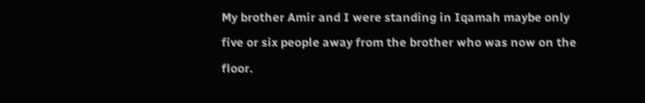My brother Amir and I were standing in Iqamah maybe only five or six people away from the brother who was now on the floor.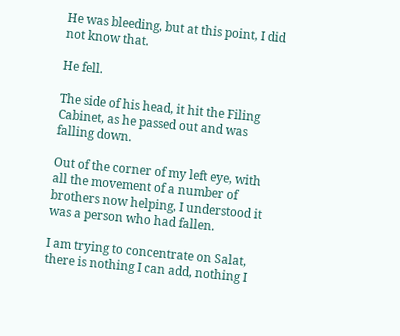He was bleeding, but at this point, I did not know that.

He fell.

The side of his head, it hit the Filing Cabinet, as he passed out and was falling down.

Out of the corner of my left eye, with all the movement of a number of brothers now helping, I understood it was a person who had fallen.

I am trying to concentrate on Salat, there is nothing I can add, nothing I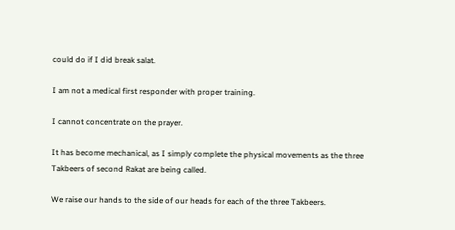could do if I did break salat.

I am not a medical first responder with proper training.

I cannot concentrate on the prayer.

It has become mechanical, as I simply complete the physical movements as the three Takbeers of second Rakat are being called.

We raise our hands to the side of our heads for each of the three Takbeers.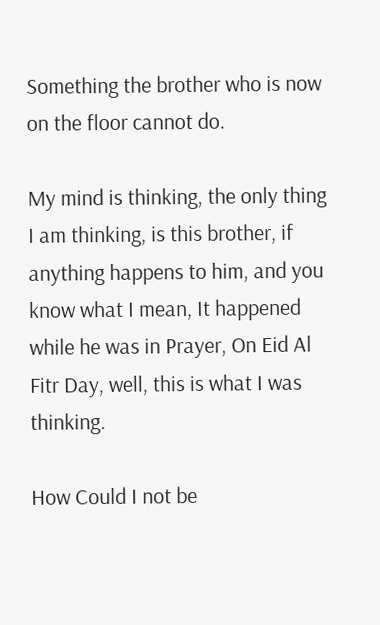Something the brother who is now on the floor cannot do.

My mind is thinking, the only thing I am thinking, is this brother, if anything happens to him, and you know what I mean, It happened while he was in Prayer, On Eid Al Fitr Day, well, this is what I was thinking.

How Could I not be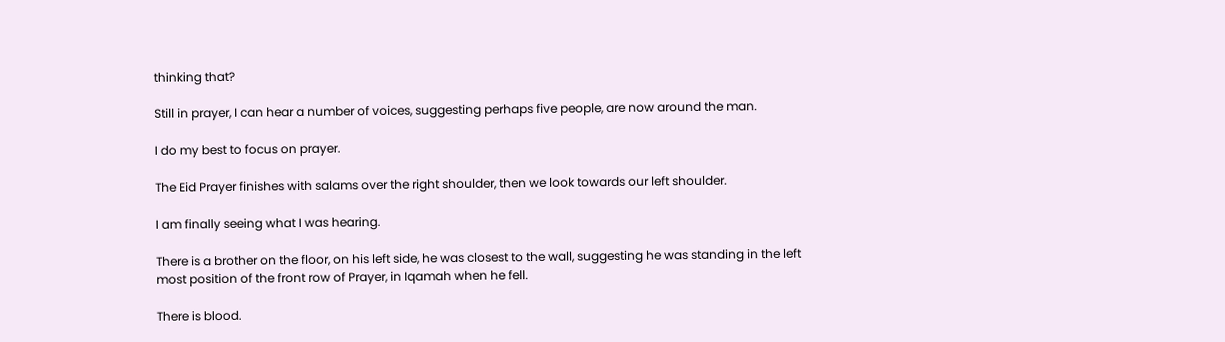thinking that?

Still in prayer, I can hear a number of voices, suggesting perhaps five people, are now around the man.

I do my best to focus on prayer.

The Eid Prayer finishes with salams over the right shoulder, then we look towards our left shoulder.

I am finally seeing what I was hearing.

There is a brother on the floor, on his left side, he was closest to the wall, suggesting he was standing in the left most position of the front row of Prayer, in Iqamah when he fell.

There is blood.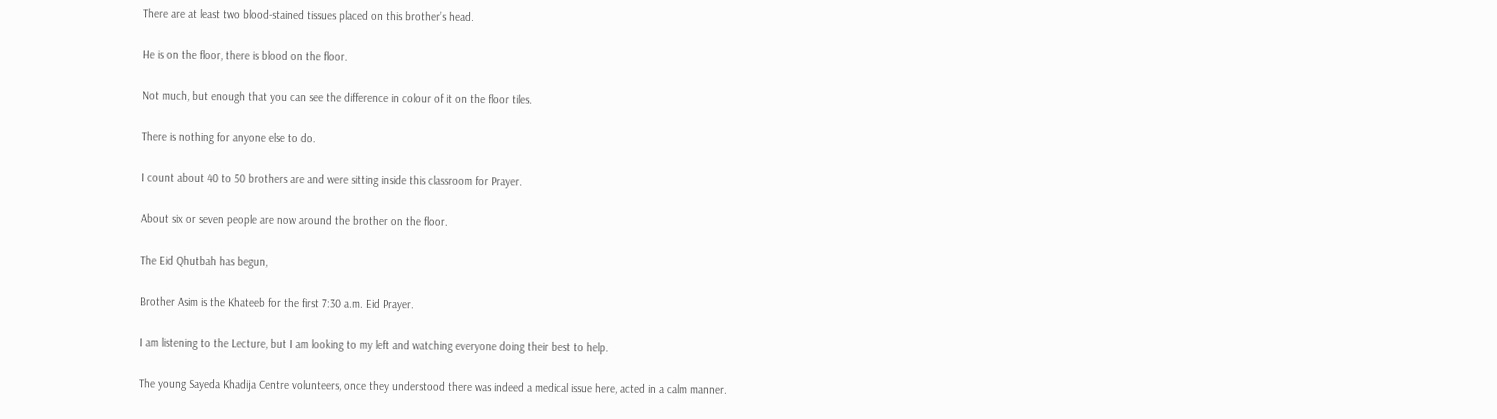There are at least two blood-stained tissues placed on this brother’s head.

He is on the floor, there is blood on the floor.

Not much, but enough that you can see the difference in colour of it on the floor tiles.

There is nothing for anyone else to do.

I count about 40 to 50 brothers are and were sitting inside this classroom for Prayer.

About six or seven people are now around the brother on the floor.

The Eid Qhutbah has begun,

Brother Asim is the Khateeb for the first 7:30 a.m. Eid Prayer.

I am listening to the Lecture, but I am looking to my left and watching everyone doing their best to help.

The young Sayeda Khadija Centre volunteers, once they understood there was indeed a medical issue here, acted in a calm manner.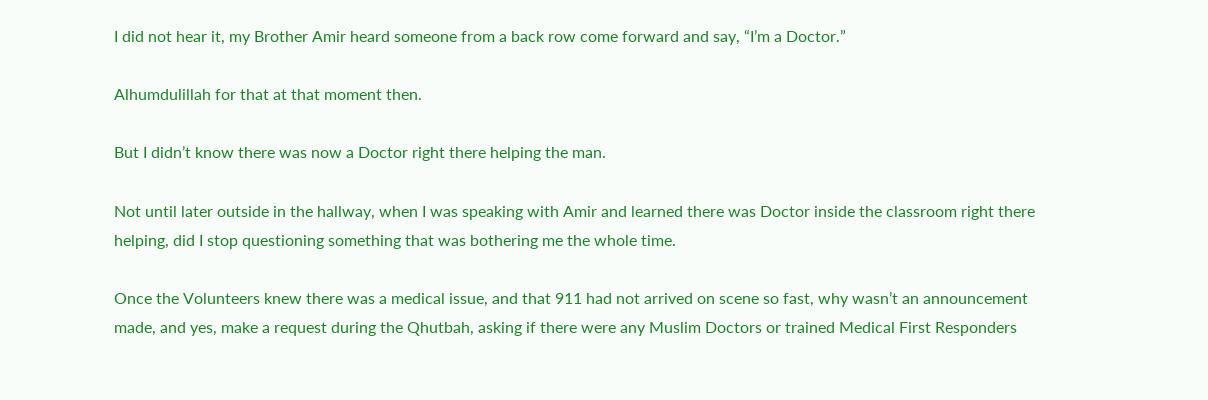I did not hear it, my Brother Amir heard someone from a back row come forward and say, “I’m a Doctor.”

Alhumdulillah for that at that moment then.

But I didn’t know there was now a Doctor right there helping the man.

Not until later outside in the hallway, when I was speaking with Amir and learned there was Doctor inside the classroom right there helping, did I stop questioning something that was bothering me the whole time.

Once the Volunteers knew there was a medical issue, and that 911 had not arrived on scene so fast, why wasn’t an announcement made, and yes, make a request during the Qhutbah, asking if there were any Muslim Doctors or trained Medical First Responders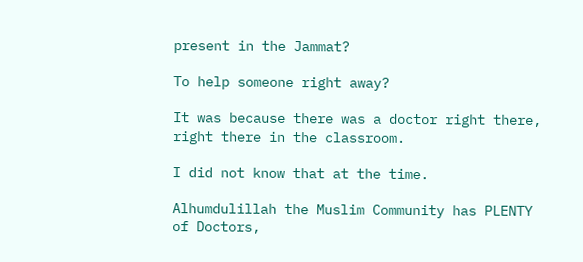present in the Jammat?

To help someone right away?

It was because there was a doctor right there, right there in the classroom.

I did not know that at the time.

Alhumdulillah the Muslim Community has PLENTY of Doctors,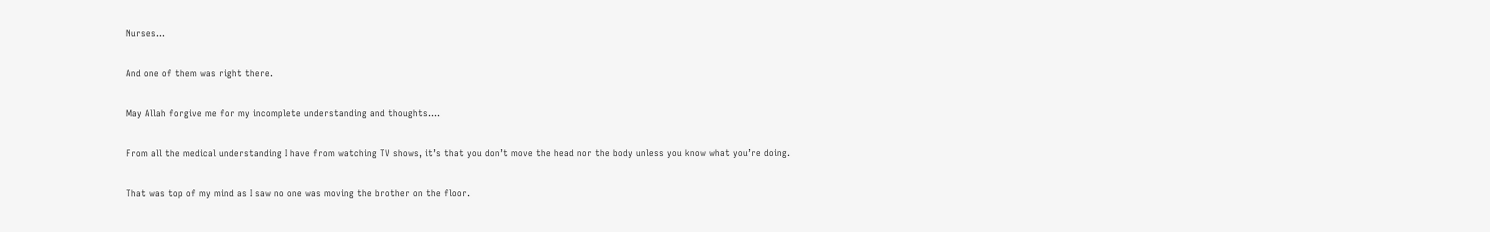Nurses…

And one of them was right there.

May Allah forgive me for my incomplete understanding and thoughts….

From all the medical understanding I have from watching TV shows, it’s that you don’t move the head nor the body unless you know what you’re doing.

That was top of my mind as I saw no one was moving the brother on the floor.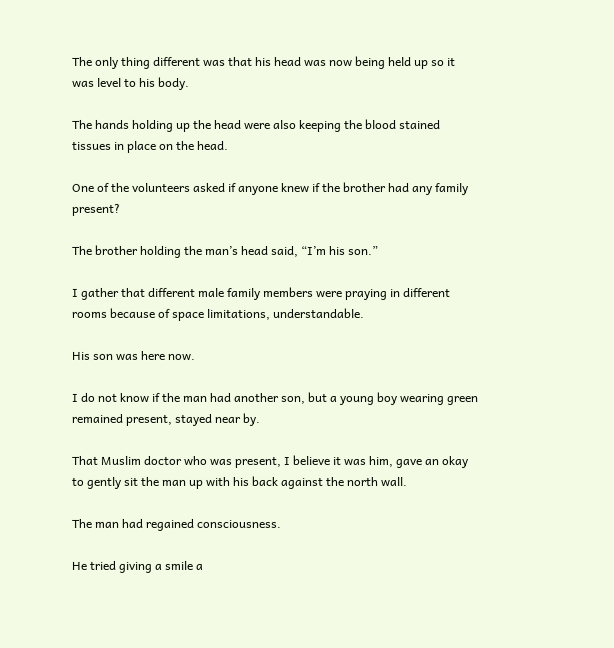The only thing different was that his head was now being held up so it was level to his body.

The hands holding up the head were also keeping the blood stained tissues in place on the head.

One of the volunteers asked if anyone knew if the brother had any family present?

The brother holding the man’s head said, “I’m his son.”

I gather that different male family members were praying in different rooms because of space limitations, understandable.

His son was here now.

I do not know if the man had another son, but a young boy wearing green remained present, stayed near by.

That Muslim doctor who was present, I believe it was him, gave an okay to gently sit the man up with his back against the north wall.

The man had regained consciousness.

He tried giving a smile a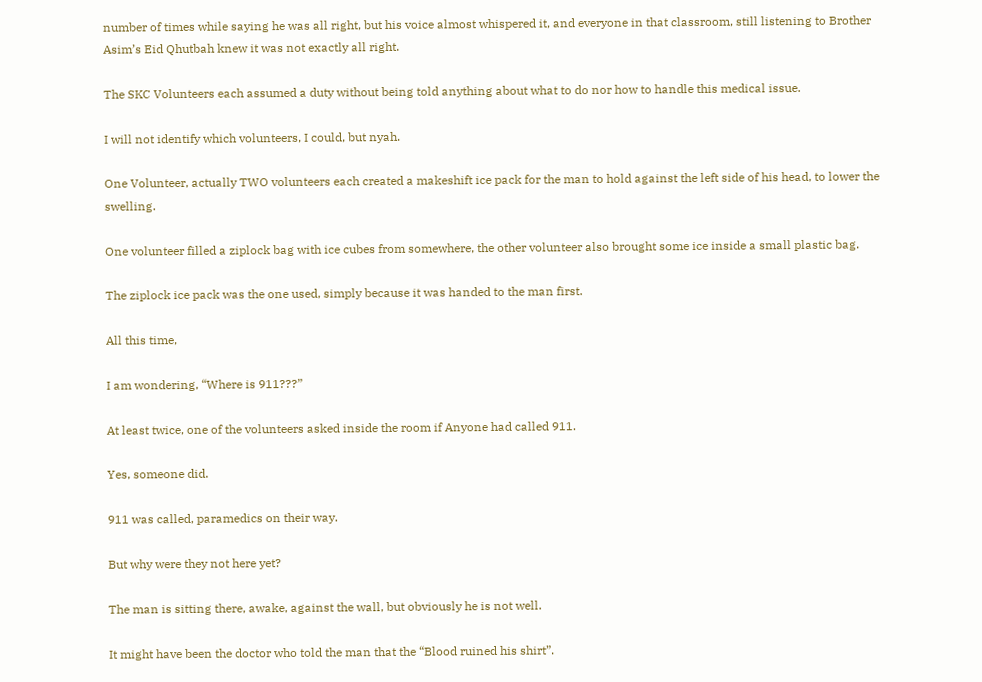number of times while saying he was all right, but his voice almost whispered it, and everyone in that classroom, still listening to Brother Asim’s Eid Qhutbah knew it was not exactly all right.

The SKC Volunteers each assumed a duty without being told anything about what to do nor how to handle this medical issue.

I will not identify which volunteers, I could, but nyah.

One Volunteer, actually TWO volunteers each created a makeshift ice pack for the man to hold against the left side of his head, to lower the swelling.

One volunteer filled a ziplock bag with ice cubes from somewhere, the other volunteer also brought some ice inside a small plastic bag.

The ziplock ice pack was the one used, simply because it was handed to the man first.

All this time,

I am wondering, “Where is 911???”

At least twice, one of the volunteers asked inside the room if Anyone had called 911.

Yes, someone did.

911 was called, paramedics on their way.

But why were they not here yet?

The man is sitting there, awake, against the wall, but obviously he is not well.

It might have been the doctor who told the man that the “Blood ruined his shirt”.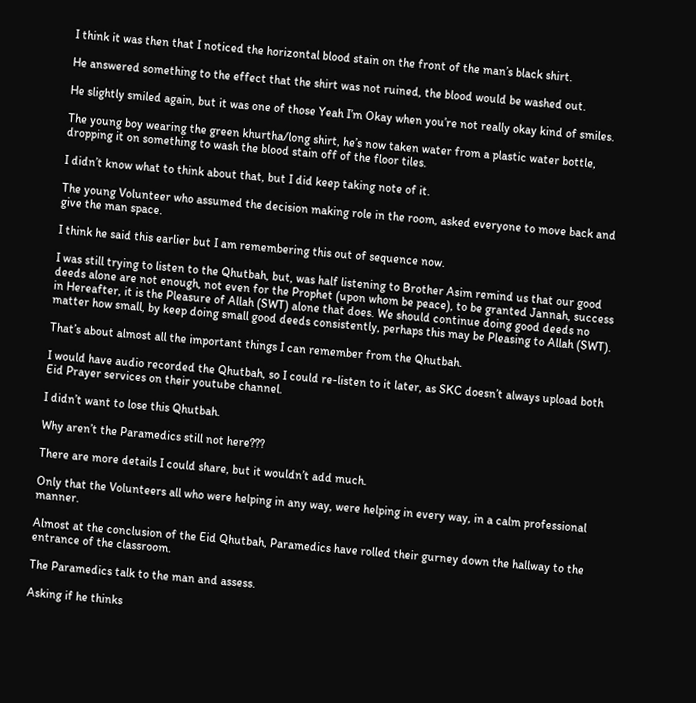I think it was then that I noticed the horizontal blood stain on the front of the man’s black shirt.

He answered something to the effect that the shirt was not ruined, the blood would be washed out.

He slightly smiled again, but it was one of those Yeah I’m Okay when you’re not really okay kind of smiles.

The young boy wearing the green khurtha/long shirt, he’s now taken water from a plastic water bottle, dropping it on something to wash the blood stain off of the floor tiles.

I didn’t know what to think about that, but I did keep taking note of it.

The young Volunteer who assumed the decision making role in the room, asked everyone to move back and give the man space.

I think he said this earlier but I am remembering this out of sequence now.

I was still trying to listen to the Qhutbah, but, was half listening to Brother Asim remind us that our good deeds alone are not enough, not even for the Prophet (upon whom be peace), to be granted Jannah, success in Hereafter, it is the Pleasure of Allah (SWT) alone that does. We should continue doing good deeds no matter how small, by keep doing small good deeds consistently, perhaps this may be Pleasing to Allah (SWT).

That’s about almost all the important things I can remember from the Qhutbah.

I would have audio recorded the Qhutbah, so I could re-listen to it later, as SKC doesn’t always upload both Eid Prayer services on their youtube channel.

I didn’t want to lose this Qhutbah.

Why aren’t the Paramedics still not here???

There are more details I could share, but it wouldn’t add much.

Only that the Volunteers all who were helping in any way, were helping in every way, in a calm professional manner.

Almost at the conclusion of the Eid Qhutbah, Paramedics have rolled their gurney down the hallway to the entrance of the classroom.

The Paramedics talk to the man and assess.

Asking if he thinks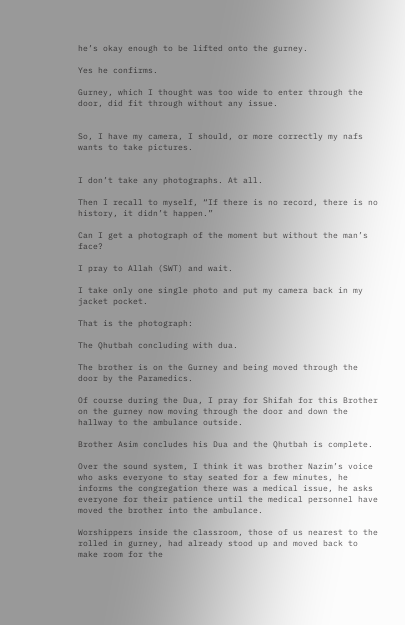he’s okay enough to be lifted onto the gurney.

Yes he confirms.

Gurney, which I thought was too wide to enter through the door, did fit through without any issue.


So, I have my camera, I should, or more correctly my nafs wants to take pictures.


I don’t take any photographs. At all.

Then I recall to myself, “If there is no record, there is no history, it didn’t happen.”

Can I get a photograph of the moment but without the man’s face?

I pray to Allah (SWT) and wait.

I take only one single photo and put my camera back in my jacket pocket.

That is the photograph:

The Qhutbah concluding with dua.

The brother is on the Gurney and being moved through the door by the Paramedics.

Of course during the Dua, I pray for Shifah for this Brother on the gurney now moving through the door and down the hallway to the ambulance outside.

Brother Asim concludes his Dua and the Qhutbah is complete.

Over the sound system, I think it was brother Nazim’s voice who asks everyone to stay seated for a few minutes, he informs the congregation there was a medical issue, he asks everyone for their patience until the medical personnel have moved the brother into the ambulance.

Worshippers inside the classroom, those of us nearest to the rolled in gurney, had already stood up and moved back to make room for the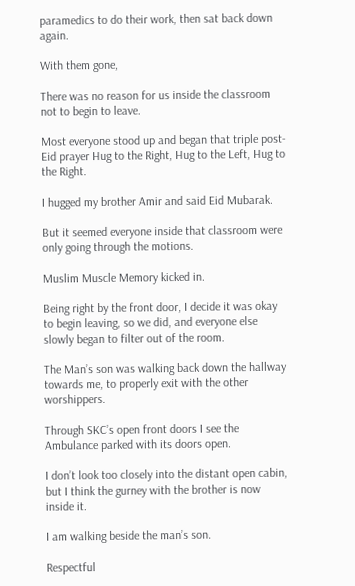paramedics to do their work, then sat back down again.

With them gone,

There was no reason for us inside the classroom not to begin to leave.

Most everyone stood up and began that triple post-Eid prayer Hug to the Right, Hug to the Left, Hug to the Right.

I hugged my brother Amir and said Eid Mubarak.

But it seemed everyone inside that classroom were only going through the motions.

Muslim Muscle Memory kicked in.

Being right by the front door, I decide it was okay to begin leaving, so we did, and everyone else slowly began to filter out of the room.

The Man’s son was walking back down the hallway towards me, to properly exit with the other worshippers.

Through SKC’s open front doors I see the Ambulance parked with its doors open.

I don’t look too closely into the distant open cabin, but I think the gurney with the brother is now inside it.

I am walking beside the man’s son.

Respectful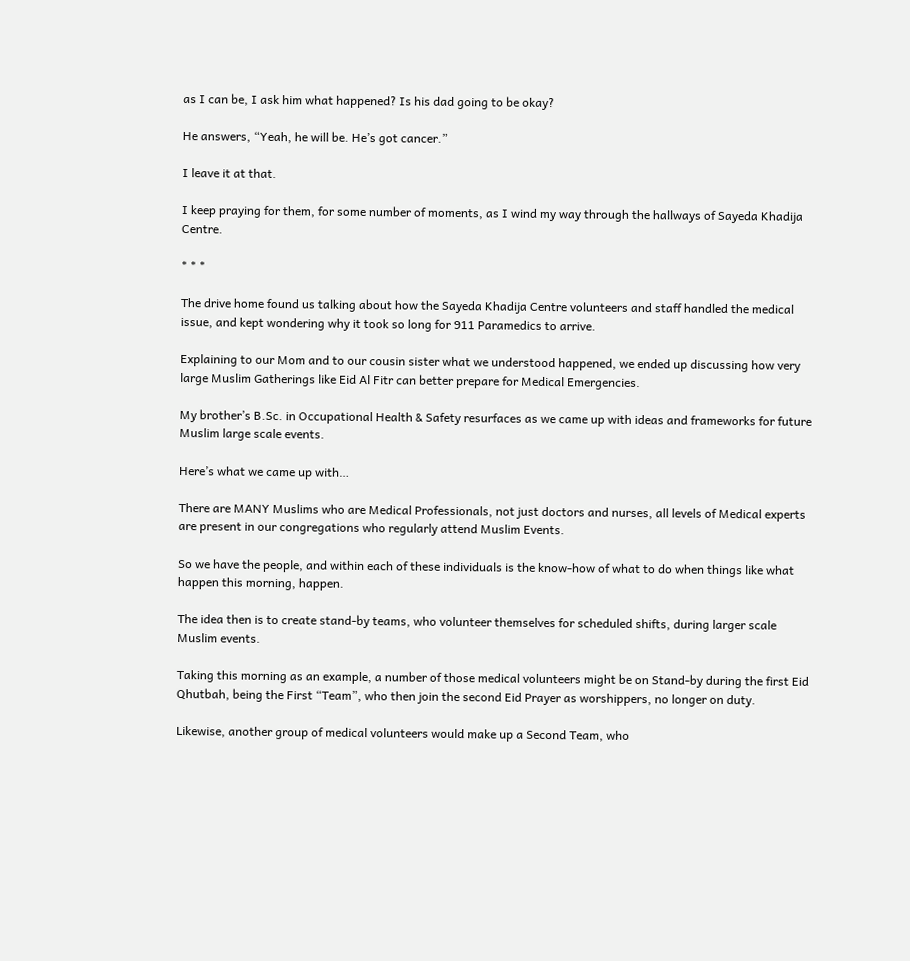as I can be, I ask him what happened? Is his dad going to be okay?

He answers, “Yeah, he will be. He’s got cancer.”

I leave it at that.

I keep praying for them, for some number of moments, as I wind my way through the hallways of Sayeda Khadija Centre.

* * *

The drive home found us talking about how the Sayeda Khadija Centre volunteers and staff handled the medical issue, and kept wondering why it took so long for 911 Paramedics to arrive.

Explaining to our Mom and to our cousin sister what we understood happened, we ended up discussing how very large Muslim Gatherings like Eid Al Fitr can better prepare for Medical Emergencies.

My brother’s B.Sc. in Occupational Health & Safety resurfaces as we came up with ideas and frameworks for future Muslim large scale events.

Here’s what we came up with…

There are MANY Muslims who are Medical Professionals, not just doctors and nurses, all levels of Medical experts are present in our congregations who regularly attend Muslim Events.

So we have the people, and within each of these individuals is the know-how of what to do when things like what happen this morning, happen.

The idea then is to create stand-by teams, who volunteer themselves for scheduled shifts, during larger scale Muslim events.

Taking this morning as an example, a number of those medical volunteers might be on Stand-by during the first Eid Qhutbah, being the First “Team”, who then join the second Eid Prayer as worshippers, no longer on duty.

Likewise, another group of medical volunteers would make up a Second Team, who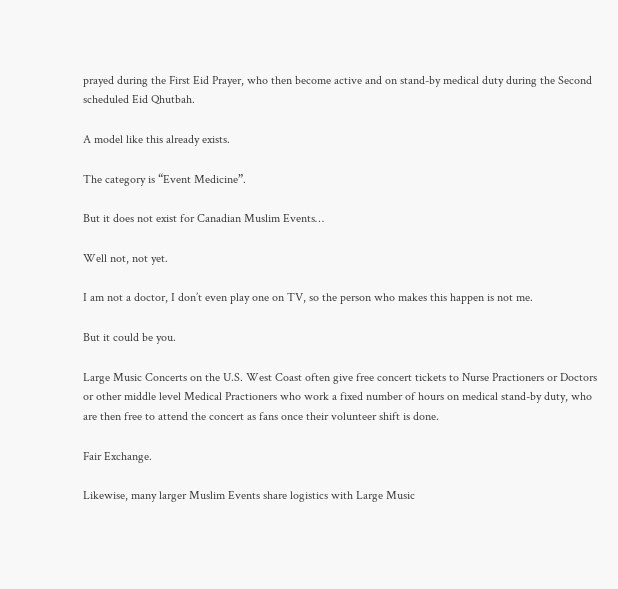prayed during the First Eid Prayer, who then become active and on stand-by medical duty during the Second scheduled Eid Qhutbah.

A model like this already exists.

The category is “Event Medicine”.

But it does not exist for Canadian Muslim Events…

Well not, not yet.

I am not a doctor, I don’t even play one on TV, so the person who makes this happen is not me.

But it could be you.

Large Music Concerts on the U.S. West Coast often give free concert tickets to Nurse Practioners or Doctors or other middle level Medical Practioners who work a fixed number of hours on medical stand-by duty, who are then free to attend the concert as fans once their volunteer shift is done.

Fair Exchange.

Likewise, many larger Muslim Events share logistics with Large Music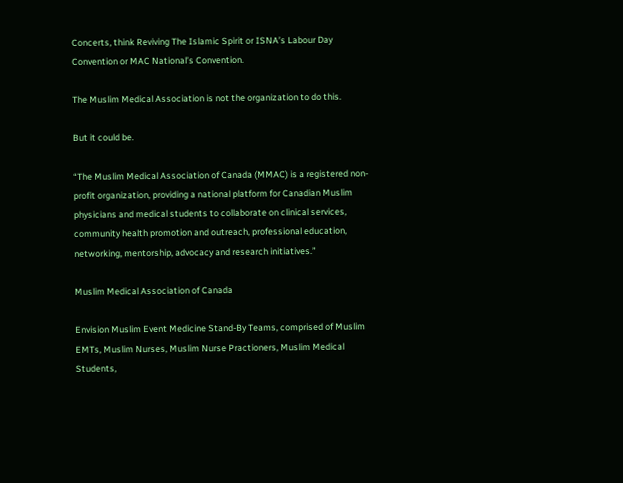Concerts, think Reviving The Islamic Spirit or ISNA’s Labour Day Convention or MAC National’s Convention.

The Muslim Medical Association is not the organization to do this.

But it could be.

“The Muslim Medical Association of Canada (MMAC) is a registered non-profit organization, providing a national platform for Canadian Muslim physicians and medical students to collaborate on clinical services, community health promotion and outreach, professional education, networking, mentorship, advocacy and research initiatives.”

Muslim Medical Association of Canada

Envision Muslim Event Medicine Stand-By Teams, comprised of Muslim EMTs, Muslim Nurses, Muslim Nurse Practioners, Muslim Medical Students,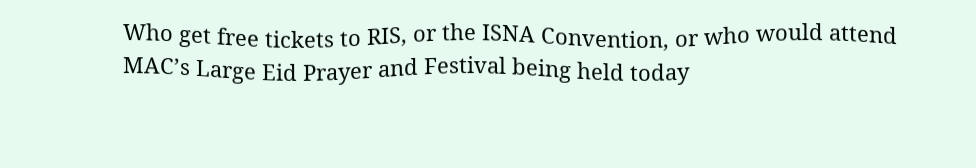Who get free tickets to RIS, or the ISNA Convention, or who would attend MAC’s Large Eid Prayer and Festival being held today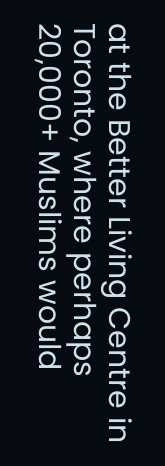at the Better Living Centre in Toronto, where perhaps 20,000+ Muslims would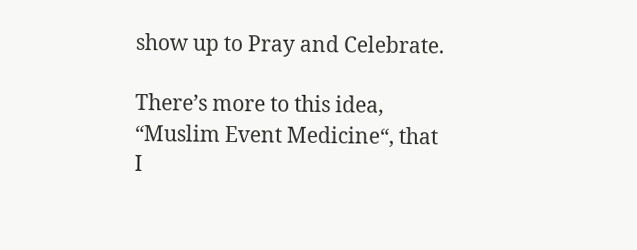show up to Pray and Celebrate.

There’s more to this idea, “Muslim Event Medicine“, that I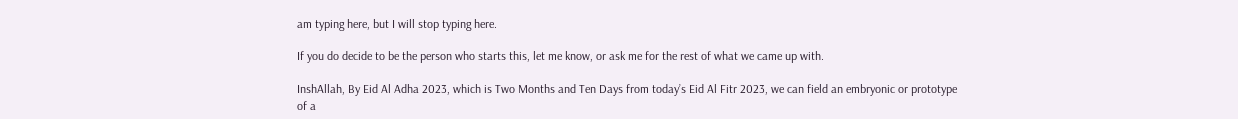am typing here, but I will stop typing here.

If you do decide to be the person who starts this, let me know, or ask me for the rest of what we came up with.

InshAllah, By Eid Al Adha 2023, which is Two Months and Ten Days from today’s Eid Al Fitr 2023, we can field an embryonic or prototype of a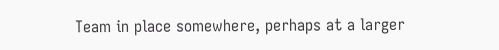Team in place somewhere, perhaps at a larger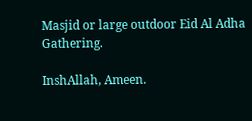Masjid or large outdoor Eid Al Adha Gathering.

InshAllah, Ameen.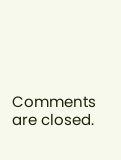Comments are closed.